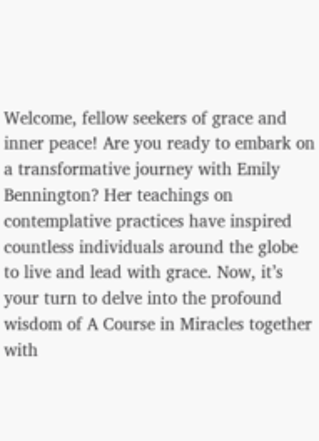Welcome, fellow seekers of grace and inner peace! Are you ready to embark on a transformative journey with Emily Bennington? Her teachings on contemplative practices have inspired countless individuals around the globe to live and lead with grace. Now, it’s your turn to delve into the profound wisdom of A Course in Miracles together with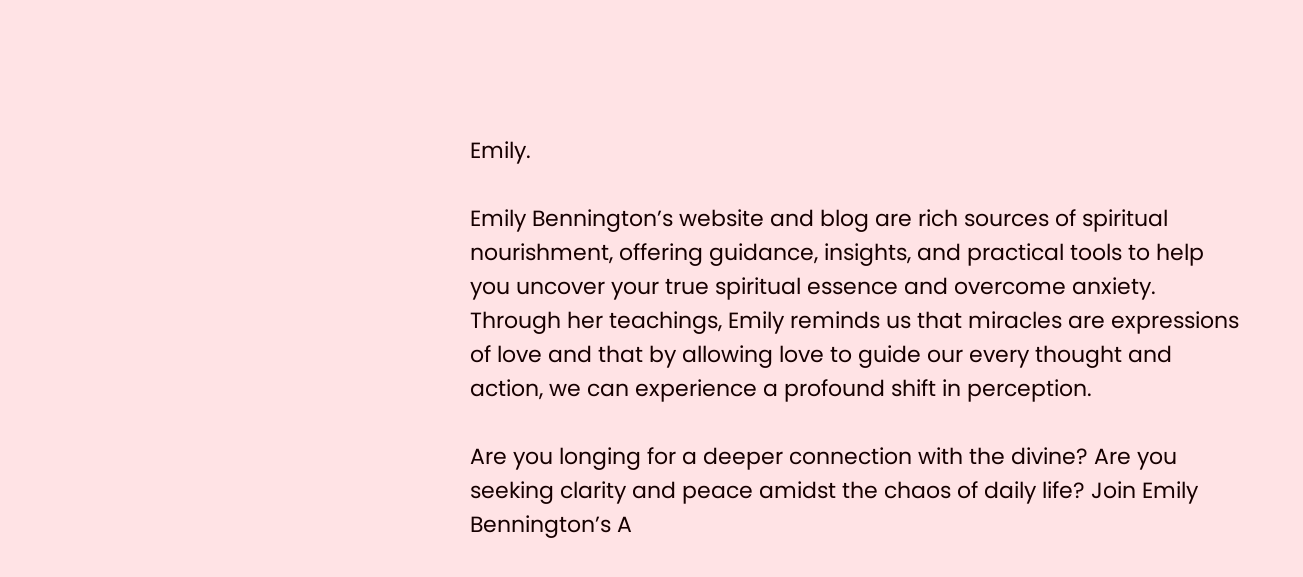Emily.

Emily Bennington’s website and blog are rich sources of spiritual nourishment, offering guidance, insights, and practical tools to help you uncover your true spiritual essence and overcome anxiety. Through her teachings, Emily reminds us that miracles are expressions of love and that by allowing love to guide our every thought and action, we can experience a profound shift in perception.

Are you longing for a deeper connection with the divine? Are you seeking clarity and peace amidst the chaos of daily life? Join Emily Bennington’s A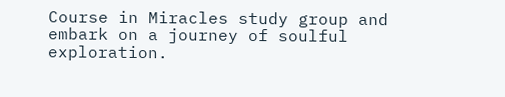Course in Miracles study group and embark on a journey of soulful exploration.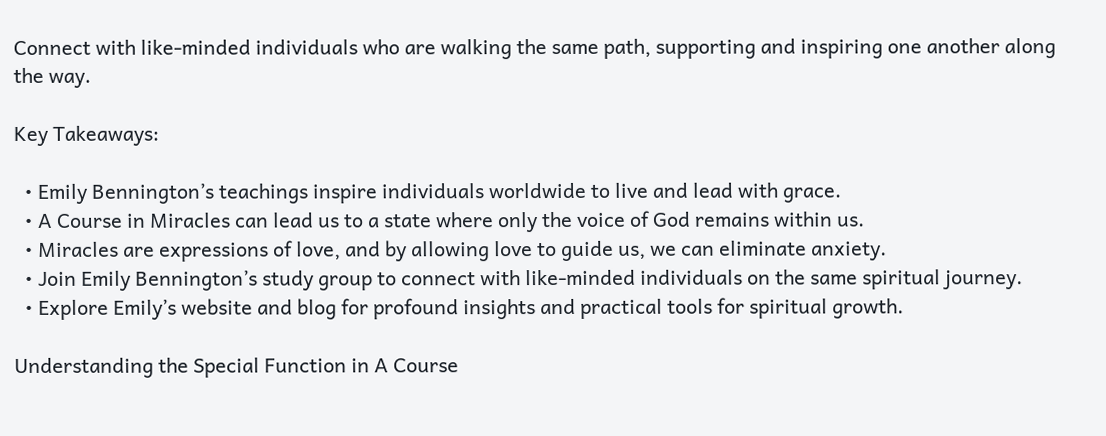Connect with like-minded individuals who are walking the same path, supporting and inspiring one another along the way.

Key Takeaways:

  • Emily Bennington’s teachings inspire individuals worldwide to live and lead with grace.
  • A Course in Miracles can lead us to a state where only the voice of God remains within us.
  • Miracles are expressions of love, and by allowing love to guide us, we can eliminate anxiety.
  • Join Emily Bennington’s study group to connect with like-minded individuals on the same spiritual journey.
  • Explore Emily’s website and blog for profound insights and practical tools for spiritual growth.

Understanding the Special Function in A Course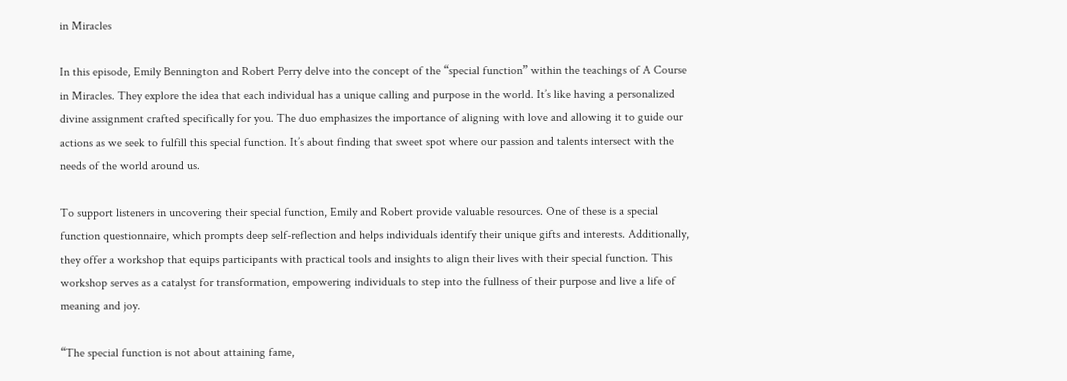in Miracles

In this episode, Emily Bennington and Robert Perry delve into the concept of the “special function” within the teachings of A Course in Miracles. They explore the idea that each individual has a unique calling and purpose in the world. It’s like having a personalized divine assignment crafted specifically for you. The duo emphasizes the importance of aligning with love and allowing it to guide our actions as we seek to fulfill this special function. It’s about finding that sweet spot where our passion and talents intersect with the needs of the world around us.

To support listeners in uncovering their special function, Emily and Robert provide valuable resources. One of these is a special function questionnaire, which prompts deep self-reflection and helps individuals identify their unique gifts and interests. Additionally, they offer a workshop that equips participants with practical tools and insights to align their lives with their special function. This workshop serves as a catalyst for transformation, empowering individuals to step into the fullness of their purpose and live a life of meaning and joy.

“The special function is not about attaining fame,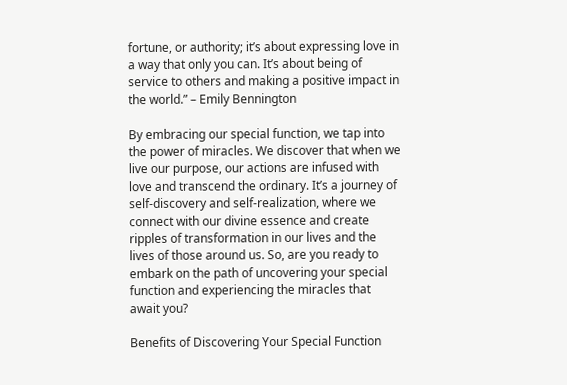fortune, or authority; it’s about expressing love in a way that only you can. It’s about being of service to others and making a positive impact in the world.” – Emily Bennington

By embracing our special function, we tap into the power of miracles. We discover that when we live our purpose, our actions are infused with love and transcend the ordinary. It’s a journey of self-discovery and self-realization, where we connect with our divine essence and create ripples of transformation in our lives and the lives of those around us. So, are you ready to embark on the path of uncovering your special function and experiencing the miracles that await you?

Benefits of Discovering Your Special Function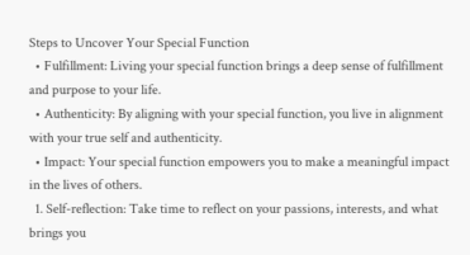Steps to Uncover Your Special Function
  • Fulfillment: Living your special function brings a deep sense of fulfillment and purpose to your life.
  • Authenticity: By aligning with your special function, you live in alignment with your true self and authenticity.
  • Impact: Your special function empowers you to make a meaningful impact in the lives of others.
  1. Self-reflection: Take time to reflect on your passions, interests, and what brings you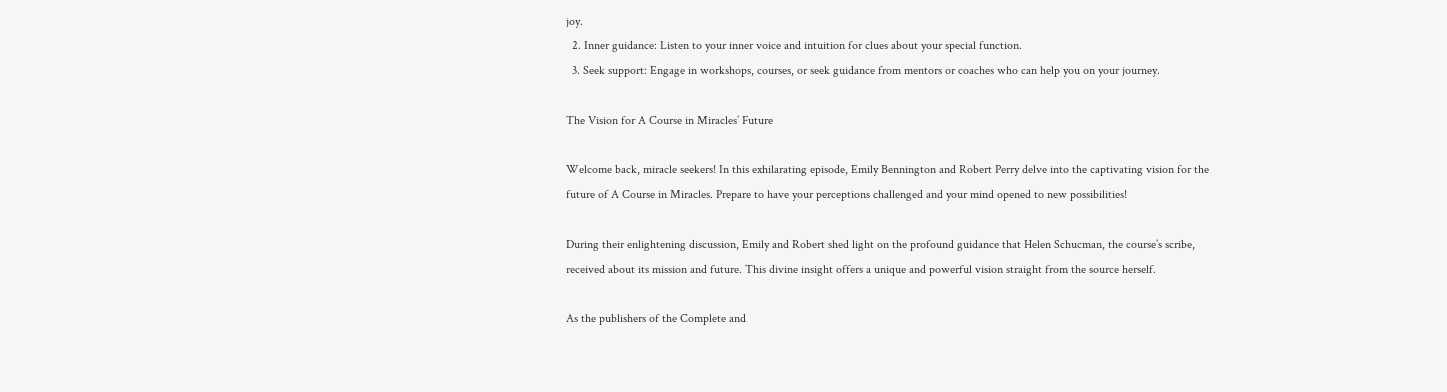joy.
  2. Inner guidance: Listen to your inner voice and intuition for clues about your special function.
  3. Seek support: Engage in workshops, courses, or seek guidance from mentors or coaches who can help you on your journey.

The Vision for A Course in Miracles’ Future

Welcome back, miracle seekers! In this exhilarating episode, Emily Bennington and Robert Perry delve into the captivating vision for the future of A Course in Miracles. Prepare to have your perceptions challenged and your mind opened to new possibilities!

During their enlightening discussion, Emily and Robert shed light on the profound guidance that Helen Schucman, the course’s scribe, received about its mission and future. This divine insight offers a unique and powerful vision straight from the source herself.

As the publishers of the Complete and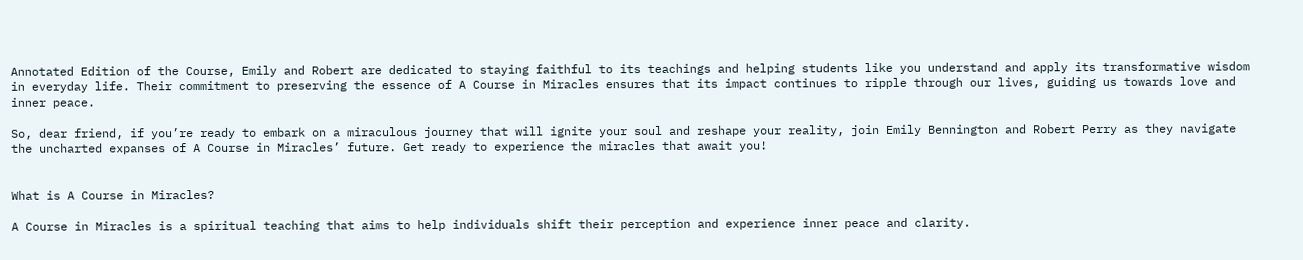Annotated Edition of the Course, Emily and Robert are dedicated to staying faithful to its teachings and helping students like you understand and apply its transformative wisdom in everyday life. Their commitment to preserving the essence of A Course in Miracles ensures that its impact continues to ripple through our lives, guiding us towards love and inner peace.

So, dear friend, if you’re ready to embark on a miraculous journey that will ignite your soul and reshape your reality, join Emily Bennington and Robert Perry as they navigate the uncharted expanses of A Course in Miracles’ future. Get ready to experience the miracles that await you!


What is A Course in Miracles?

A Course in Miracles is a spiritual teaching that aims to help individuals shift their perception and experience inner peace and clarity.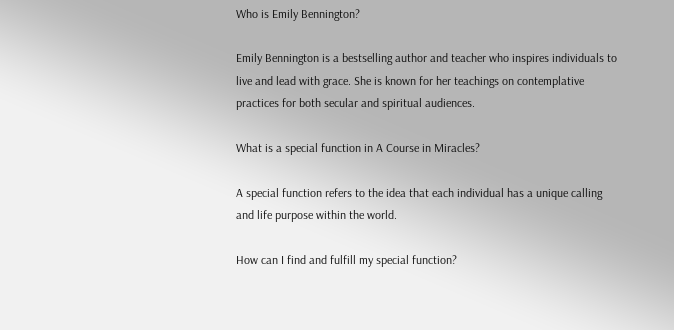Who is Emily Bennington?

Emily Bennington is a bestselling author and teacher who inspires individuals to live and lead with grace. She is known for her teachings on contemplative practices for both secular and spiritual audiences.

What is a special function in A Course in Miracles?

A special function refers to the idea that each individual has a unique calling and life purpose within the world.

How can I find and fulfill my special function?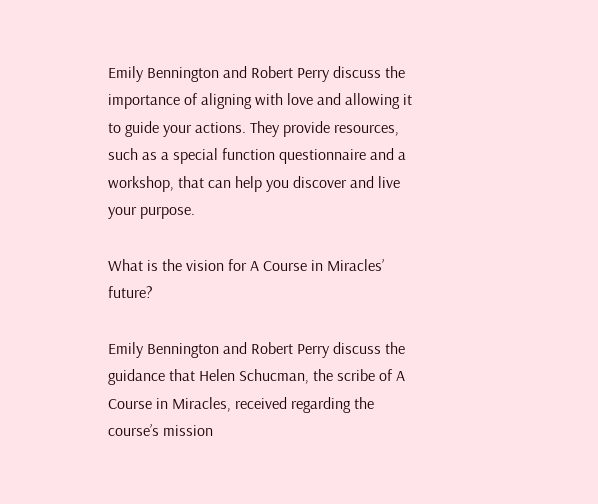Emily Bennington and Robert Perry discuss the importance of aligning with love and allowing it to guide your actions. They provide resources, such as a special function questionnaire and a workshop, that can help you discover and live your purpose.

What is the vision for A Course in Miracles’ future?

Emily Bennington and Robert Perry discuss the guidance that Helen Schucman, the scribe of A Course in Miracles, received regarding the course’s mission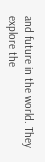and future in the world. They explore the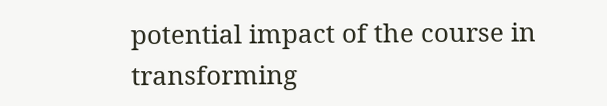potential impact of the course in transforming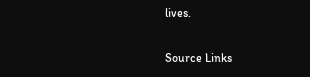lives.

Source Links